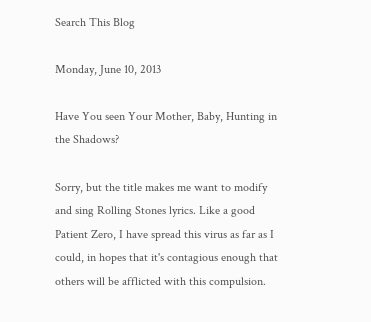Search This Blog

Monday, June 10, 2013

Have You seen Your Mother, Baby, Hunting in the Shadows?

Sorry, but the title makes me want to modify and sing Rolling Stones lyrics. Like a good Patient Zero, I have spread this virus as far as I could, in hopes that it's contagious enough that others will be afflicted with this compulsion.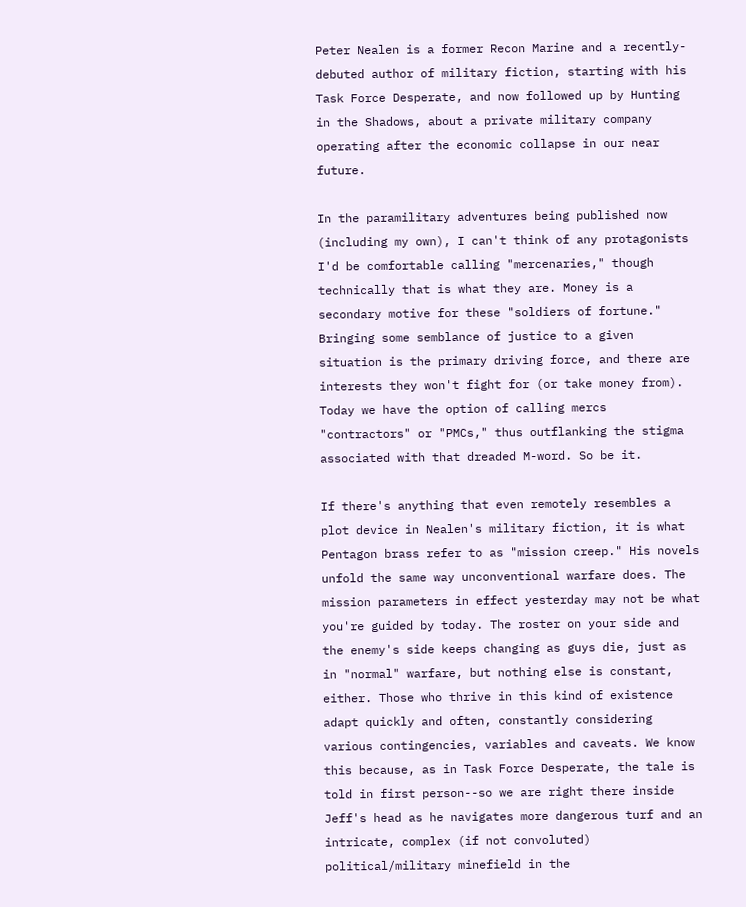Peter Nealen is a former Recon Marine and a recently-debuted author of military fiction, starting with his Task Force Desperate, and now followed up by Hunting in the Shadows, about a private military company operating after the economic collapse in our near future.

In the paramilitary adventures being published now (including my own), I can't think of any protagonists I'd be comfortable calling "mercenaries," though technically that is what they are. Money is a secondary motive for these "soldiers of fortune." Bringing some semblance of justice to a given situation is the primary driving force, and there are interests they won't fight for (or take money from). Today we have the option of calling mercs "contractors" or "PMCs," thus outflanking the stigma associated with that dreaded M-word. So be it.

If there's anything that even remotely resembles a plot device in Nealen's military fiction, it is what Pentagon brass refer to as "mission creep." His novels unfold the same way unconventional warfare does. The mission parameters in effect yesterday may not be what you're guided by today. The roster on your side and the enemy's side keeps changing as guys die, just as in "normal" warfare, but nothing else is constant, either. Those who thrive in this kind of existence adapt quickly and often, constantly considering various contingencies, variables and caveats. We know this because, as in Task Force Desperate, the tale is told in first person--so we are right there inside Jeff's head as he navigates more dangerous turf and an intricate, complex (if not convoluted) political/military minefield in the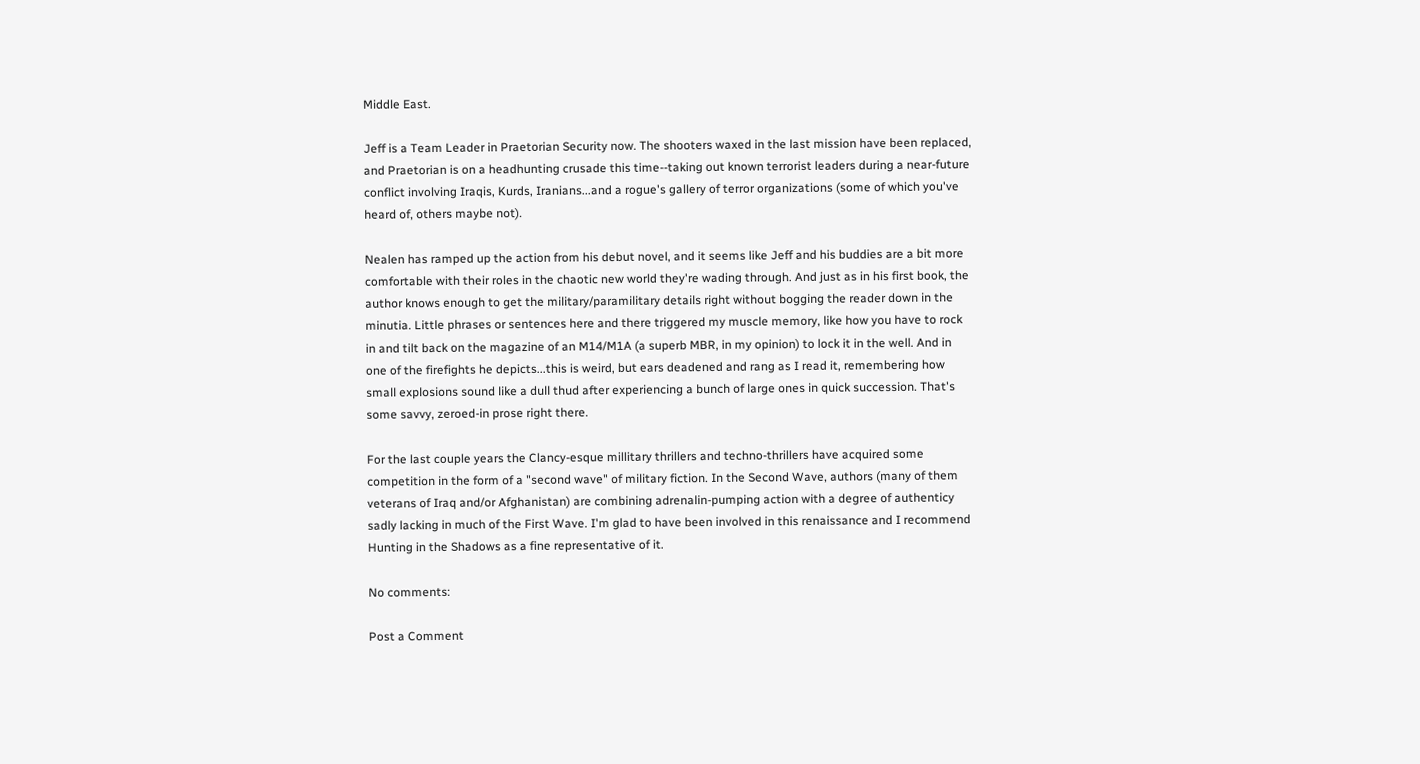Middle East.

Jeff is a Team Leader in Praetorian Security now. The shooters waxed in the last mission have been replaced, and Praetorian is on a headhunting crusade this time--taking out known terrorist leaders during a near-future conflict involving Iraqis, Kurds, Iranians...and a rogue's gallery of terror organizations (some of which you've heard of, others maybe not).

Nealen has ramped up the action from his debut novel, and it seems like Jeff and his buddies are a bit more comfortable with their roles in the chaotic new world they're wading through. And just as in his first book, the author knows enough to get the military/paramilitary details right without bogging the reader down in the minutia. Little phrases or sentences here and there triggered my muscle memory, like how you have to rock in and tilt back on the magazine of an M14/M1A (a superb MBR, in my opinion) to lock it in the well. And in one of the firefights he depicts...this is weird, but ears deadened and rang as I read it, remembering how small explosions sound like a dull thud after experiencing a bunch of large ones in quick succession. That's some savvy, zeroed-in prose right there.

For the last couple years the Clancy-esque millitary thrillers and techno-thrillers have acquired some competition in the form of a "second wave" of military fiction. In the Second Wave, authors (many of them veterans of Iraq and/or Afghanistan) are combining adrenalin-pumping action with a degree of authenticy sadly lacking in much of the First Wave. I'm glad to have been involved in this renaissance and I recommend Hunting in the Shadows as a fine representative of it.

No comments:

Post a Comment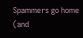Spammers go home (and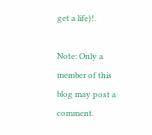get a life)!.

Note: Only a member of this blog may post a comment.